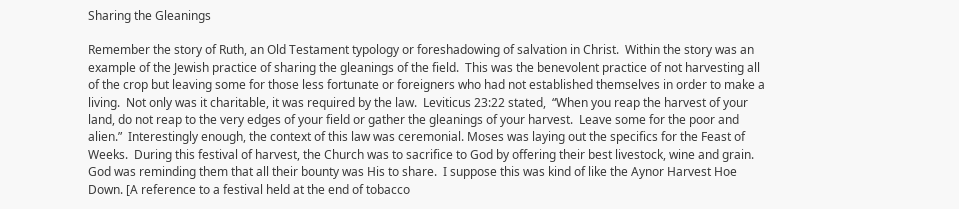Sharing the Gleanings

Remember the story of Ruth, an Old Testament typology or foreshadowing of salvation in Christ.  Within the story was an example of the Jewish practice of sharing the gleanings of the field.  This was the benevolent practice of not harvesting all of the crop but leaving some for those less fortunate or foreigners who had not established themselves in order to make a living.  Not only was it charitable, it was required by the law.  Leviticus 23:22 stated,  “When you reap the harvest of your land, do not reap to the very edges of your field or gather the gleanings of your harvest.  Leave some for the poor and alien.”  Interestingly enough, the context of this law was ceremonial. Moses was laying out the specifics for the Feast of Weeks.  During this festival of harvest, the Church was to sacrifice to God by offering their best livestock, wine and grain.  God was reminding them that all their bounty was His to share.  I suppose this was kind of like the Aynor Harvest Hoe Down. [A reference to a festival held at the end of tobacco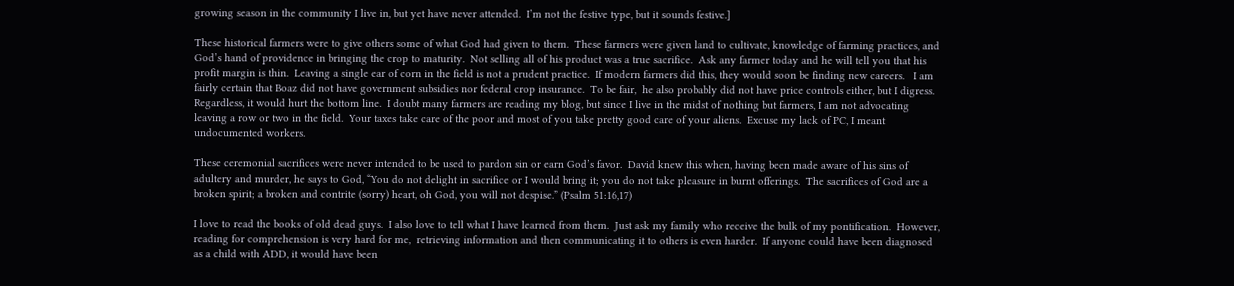growing season in the community I live in, but yet have never attended.  I’m not the festive type, but it sounds festive.]

These historical farmers were to give others some of what God had given to them.  These farmers were given land to cultivate, knowledge of farming practices, and God’s hand of providence in bringing the crop to maturity.  Not selling all of his product was a true sacrifice.  Ask any farmer today and he will tell you that his profit margin is thin.  Leaving a single ear of corn in the field is not a prudent practice.  If modern farmers did this, they would soon be finding new careers.   I am fairly certain that Boaz did not have government subsidies nor federal crop insurance.  To be fair,  he also probably did not have price controls either, but I digress.  Regardless, it would hurt the bottom line.  I doubt many farmers are reading my blog, but since I live in the midst of nothing but farmers, I am not advocating leaving a row or two in the field.  Your taxes take care of the poor and most of you take pretty good care of your aliens.  Excuse my lack of PC, I meant undocumented workers.

These ceremonial sacrifices were never intended to be used to pardon sin or earn God’s favor.  David knew this when, having been made aware of his sins of adultery and murder, he says to God, “You do not delight in sacrifice or I would bring it; you do not take pleasure in burnt offerings.  The sacrifices of God are a broken spirit; a broken and contrite (sorry) heart, oh God, you will not despise.” (Psalm 51:16,17)

I love to read the books of old dead guys.  I also love to tell what I have learned from them.  Just ask my family who receive the bulk of my pontification.  However, reading for comprehension is very hard for me,  retrieving information and then communicating it to others is even harder.  If anyone could have been diagnosed as a child with ADD, it would have been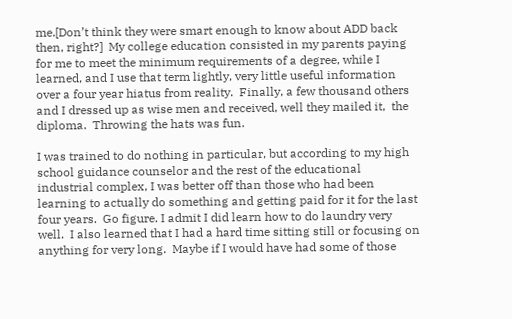me.[Don’t think they were smart enough to know about ADD back then, right?]  My college education consisted in my parents paying for me to meet the minimum requirements of a degree, while I learned, and I use that term lightly, very little useful information over a four year hiatus from reality.  Finally, a few thousand others and I dressed up as wise men and received, well they mailed it,  the diploma.  Throwing the hats was fun.

I was trained to do nothing in particular, but according to my high school guidance counselor and the rest of the educational industrial complex, I was better off than those who had been learning to actually do something and getting paid for it for the last four years.  Go figure. I admit I did learn how to do laundry very well.  I also learned that I had a hard time sitting still or focusing on anything for very long.  Maybe if I would have had some of those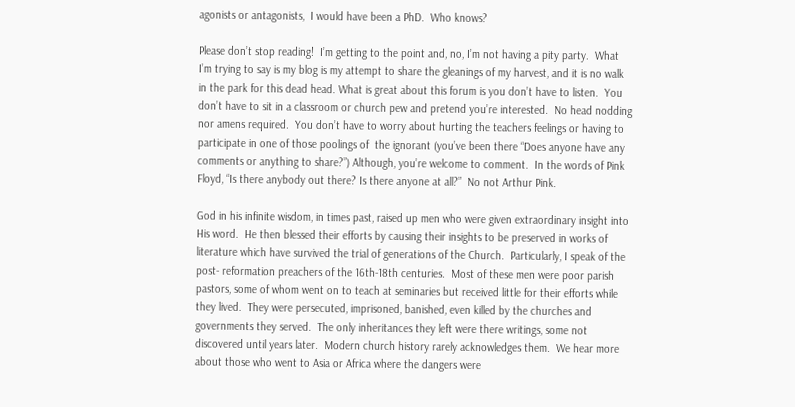agonists or antagonists,  I would have been a PhD.  Who knows?

Please don’t stop reading!  I’m getting to the point and, no, I’m not having a pity party.  What I’m trying to say is my blog is my attempt to share the gleanings of my harvest, and it is no walk in the park for this dead head. What is great about this forum is you don’t have to listen.  You don’t have to sit in a classroom or church pew and pretend you’re interested.  No head nodding nor amens required.  You don’t have to worry about hurting the teachers feelings or having to participate in one of those poolings of  the ignorant (you’ve been there “Does anyone have any comments or anything to share?”) Although, you’re welcome to comment.  In the words of Pink Floyd, “Is there anybody out there? Is there anyone at all?”  No not Arthur Pink.

God in his infinite wisdom, in times past, raised up men who were given extraordinary insight into His word.  He then blessed their efforts by causing their insights to be preserved in works of literature which have survived the trial of generations of the Church.  Particularly, I speak of the post- reformation preachers of the 16th-18th centuries.  Most of these men were poor parish pastors, some of whom went on to teach at seminaries but received little for their efforts while they lived.  They were persecuted, imprisoned, banished, even killed by the churches and governments they served.  The only inheritances they left were there writings, some not discovered until years later.  Modern church history rarely acknowledges them.  We hear more about those who went to Asia or Africa where the dangers were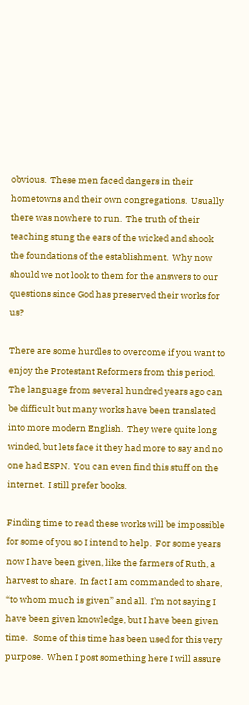obvious.  These men faced dangers in their hometowns and their own congregations.  Usually there was nowhere to run.  The truth of their teaching stung the ears of the wicked and shook the foundations of the establishment.  Why now should we not look to them for the answers to our questions since God has preserved their works for us?

There are some hurdles to overcome if you want to enjoy the Protestant Reformers from this period.  The language from several hundred years ago can be difficult but many works have been translated into more modern English.  They were quite long winded, but lets face it they had more to say and no one had ESPN.  You can even find this stuff on the internet.  I still prefer books.

Finding time to read these works will be impossible for some of you so I intend to help.  For some years now I have been given, like the farmers of Ruth, a harvest to share.  In fact I am commanded to share, “to whom much is given” and all.  I’m not saying I have been given knowledge, but I have been given time.   Some of this time has been used for this very purpose.  When I post something here I will assure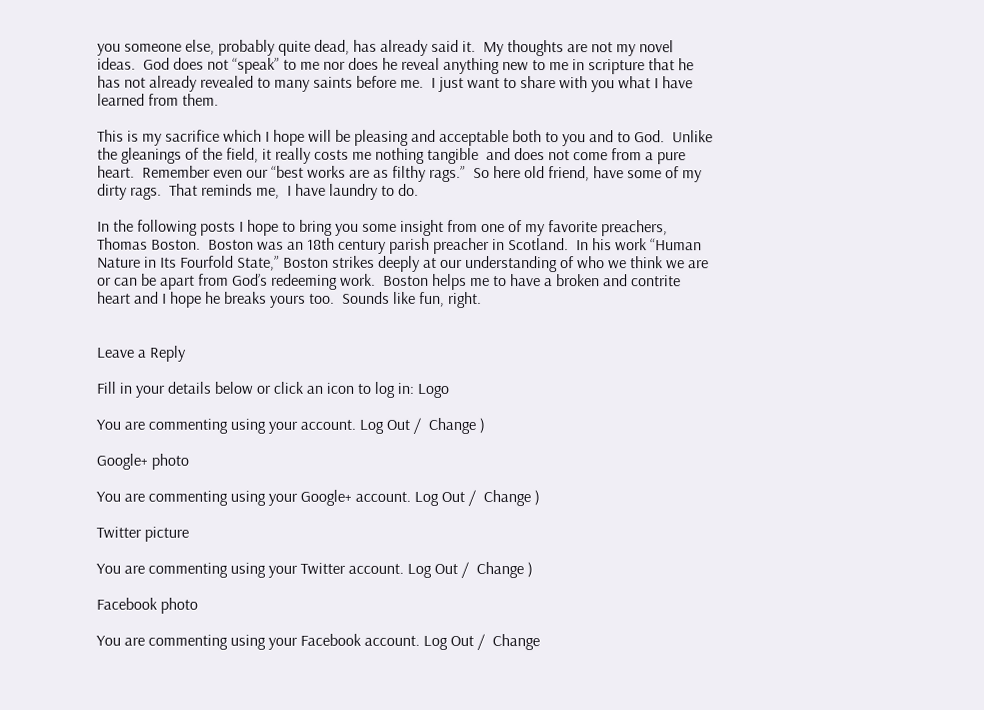you someone else, probably quite dead, has already said it.  My thoughts are not my novel ideas.  God does not “speak” to me nor does he reveal anything new to me in scripture that he has not already revealed to many saints before me.  I just want to share with you what I have learned from them.

This is my sacrifice which I hope will be pleasing and acceptable both to you and to God.  Unlike the gleanings of the field, it really costs me nothing tangible  and does not come from a pure heart.  Remember even our “best works are as filthy rags.”  So here old friend, have some of my dirty rags.  That reminds me,  I have laundry to do.

In the following posts I hope to bring you some insight from one of my favorite preachers, Thomas Boston.  Boston was an 18th century parish preacher in Scotland.  In his work “Human Nature in Its Fourfold State,” Boston strikes deeply at our understanding of who we think we are or can be apart from God’s redeeming work.  Boston helps me to have a broken and contrite heart and I hope he breaks yours too.  Sounds like fun, right.


Leave a Reply

Fill in your details below or click an icon to log in: Logo

You are commenting using your account. Log Out /  Change )

Google+ photo

You are commenting using your Google+ account. Log Out /  Change )

Twitter picture

You are commenting using your Twitter account. Log Out /  Change )

Facebook photo

You are commenting using your Facebook account. Log Out /  Change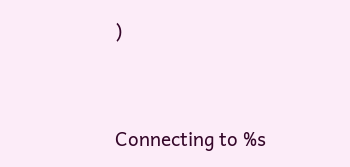)


Connecting to %s